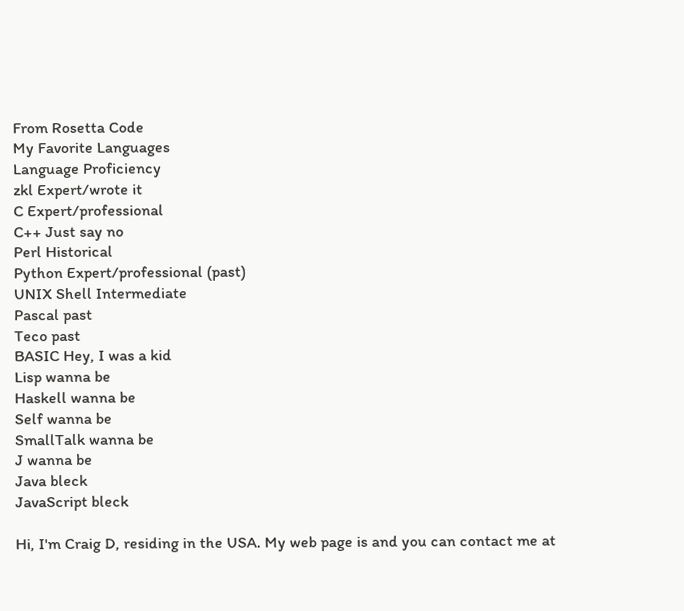From Rosetta Code
My Favorite Languages
Language Proficiency
zkl Expert/wrote it
C Expert/professional
C++ Just say no
Perl Historical
Python Expert/professional (past)
UNIX Shell Intermediate
Pascal past
Teco past
BASIC Hey, I was a kid
Lisp wanna be
Haskell wanna be
Self wanna be
SmallTalk wanna be
J wanna be
Java bleck
JavaScript bleck

Hi, I'm Craig D, residing in the USA. My web page is and you can contact me at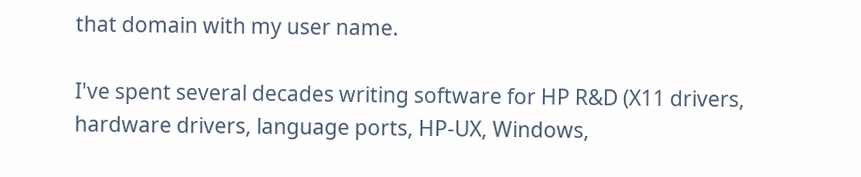that domain with my user name.

I've spent several decades writing software for HP R&D (X11 drivers, hardware drivers, language ports, HP-UX, Windows,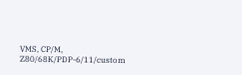VMS, CP/M, Z80/68K/PDP-6/11/custom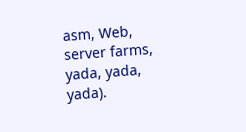asm, Web, server farms, yada, yada, yada).